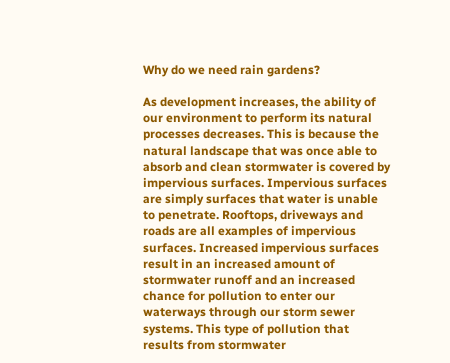Why do we need rain gardens?

As development increases, the ability of our environment to perform its natural processes decreases. This is because the natural landscape that was once able to absorb and clean stormwater is covered by impervious surfaces. Impervious surfaces are simply surfaces that water is unable to penetrate. Rooftops, driveways and roads are all examples of impervious surfaces. Increased impervious surfaces result in an increased amount of stormwater runoff and an increased chance for pollution to enter our waterways through our storm sewer systems. This type of pollution that results from stormwater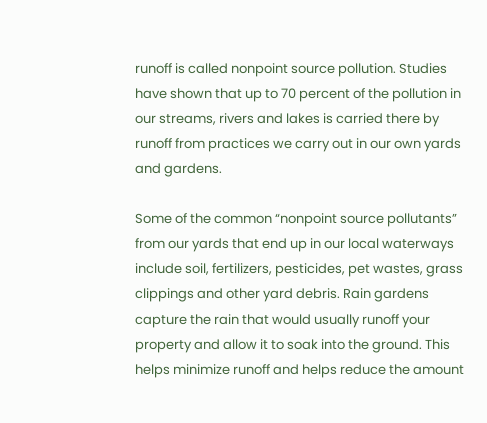runoff is called nonpoint source pollution. Studies have shown that up to 70 percent of the pollution in our streams, rivers and lakes is carried there by runoff from practices we carry out in our own yards and gardens.

Some of the common “nonpoint source pollutants” from our yards that end up in our local waterways include soil, fertilizers, pesticides, pet wastes, grass clippings and other yard debris. Rain gardens capture the rain that would usually runoff your property and allow it to soak into the ground. This helps minimize runoff and helps reduce the amount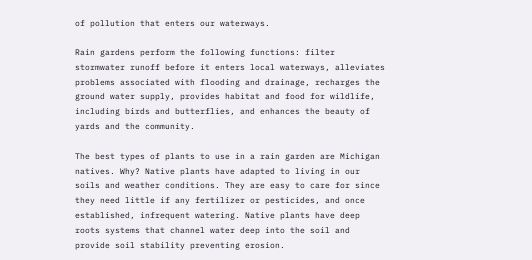of pollution that enters our waterways.

Rain gardens perform the following functions: filter stormwater runoff before it enters local waterways, alleviates problems associated with flooding and drainage, recharges the ground water supply, provides habitat and food for wildlife, including birds and butterflies, and enhances the beauty of yards and the community.

The best types of plants to use in a rain garden are Michigan natives. Why? Native plants have adapted to living in our soils and weather conditions. They are easy to care for since they need little if any fertilizer or pesticides, and once established, infrequent watering. Native plants have deep roots systems that channel water deep into the soil and provide soil stability preventing erosion.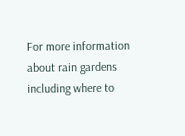For more information about rain gardens including where to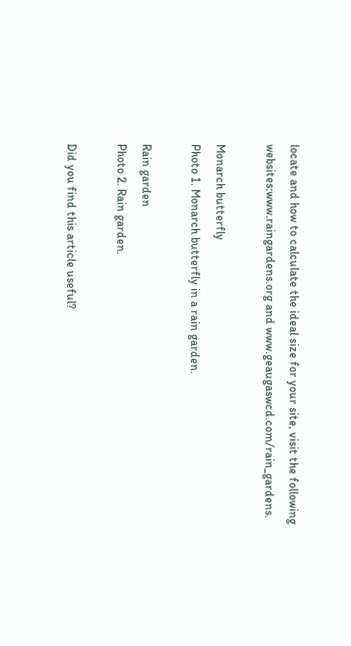locate and how to calculate the ideal size for your site, visit the following websites:www.raingardens.org and www.geaugaswcd.com/rain_gardens.

Monarch butterfly
Photo 1. Monarch butterfly in a rain garden.

Rain garden
Photo 2. Rain garden.

Did you find this article useful?